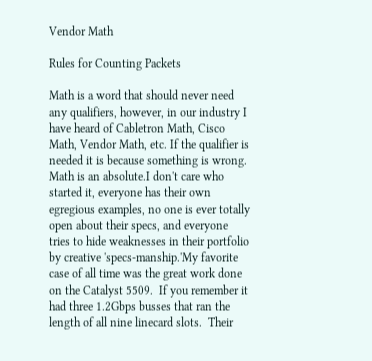Vendor Math

Rules for Counting Packets

Math is a word that should never need any qualifiers, however, in our industry I have heard of Cabletron Math, Cisco Math, Vendor Math, etc. If the qualifier is needed it is because something is wrong.  Math is an absolute.I don't care who started it, everyone has their own egregious examples, no one is ever totally open about their specs, and everyone tries to hide weaknesses in their portfolio by creative 'specs-manship.'My favorite case of all time was the great work done on the Catalyst 5509.  If you remember it had three 1.2Gbps busses that ran the length of all nine linecard slots.  Their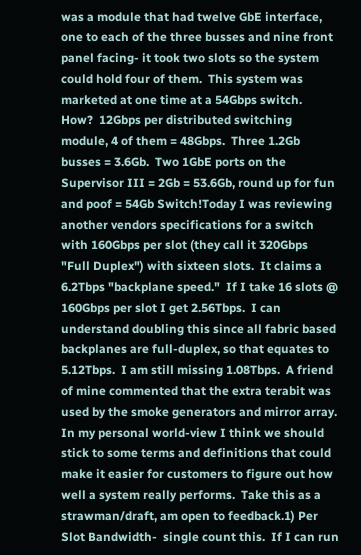was a module that had twelve GbE interface, one to each of the three busses and nine front panel facing- it took two slots so the system could hold four of them.  This system was marketed at one time at a 54Gbps switch.  How?  12Gbps per distributed switching module, 4 of them = 48Gbps.  Three 1.2Gb busses = 3.6Gb.  Two 1GbE ports on the Supervisor III = 2Gb = 53.6Gb, round up for fun and poof = 54Gb Switch!Today I was reviewing another vendors specifications for a switch with 160Gbps per slot (they call it 320Gbps "Full Duplex") with sixteen slots.  It claims a 6.2Tbps "backplane speed."  If I take 16 slots @ 160Gbps per slot I get 2.56Tbps.  I can understand doubling this since all fabric based backplanes are full-duplex, so that equates to 5.12Tbps.  I am still missing 1.08Tbps.  A friend of mine commented that the extra terabit was used by the smoke generators and mirror array.  In my personal world-view I think we should stick to some terms and definitions that could make it easier for customers to figure out how well a system really performs.  Take this as a strawman/draft, am open to feedback.1) Per Slot Bandwidth-  single count this.  If I can run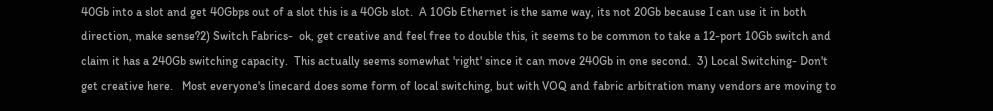40Gb into a slot and get 40Gbps out of a slot this is a 40Gb slot.  A 10Gb Ethernet is the same way, its not 20Gb because I can use it in both direction, make sense?2) Switch Fabrics-  ok, get creative and feel free to double this, it seems to be common to take a 12-port 10Gb switch and claim it has a 240Gb switching capacity.  This actually seems somewhat 'right' since it can move 240Gb in one second.  3) Local Switching- Don't get creative here.   Most everyone's linecard does some form of local switching, but with VOQ and fabric arbitration many vendors are moving to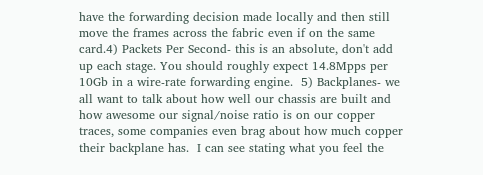have the forwarding decision made locally and then still move the frames across the fabric even if on the same card.4) Packets Per Second- this is an absolute, don't add up each stage. You should roughly expect 14.8Mpps per 10Gb in a wire-rate forwarding engine.  5) Backplanes- we all want to talk about how well our chassis are built and how awesome our signal/noise ratio is on our copper traces, some companies even brag about how much copper their backplane has.  I can see stating what you feel the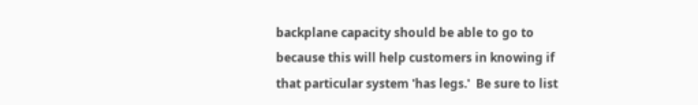backplane capacity should be able to go to because this will help customers in knowing if that particular system 'has legs.'  Be sure to list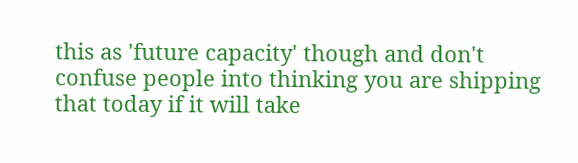this as 'future capacity' though and don't confuse people into thinking you are shipping that today if it will take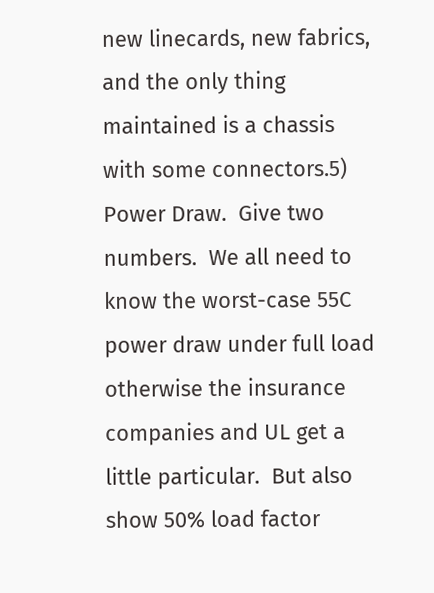new linecards, new fabrics, and the only thing maintained is a chassis with some connectors.5) Power Draw.  Give two numbers.  We all need to know the worst-case 55C power draw under full load otherwise the insurance companies and UL get a little particular.  But also show 50% load factor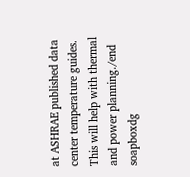at ASHRAE published data center temperature guides.  This will help with thermal and power planning./end soapboxdg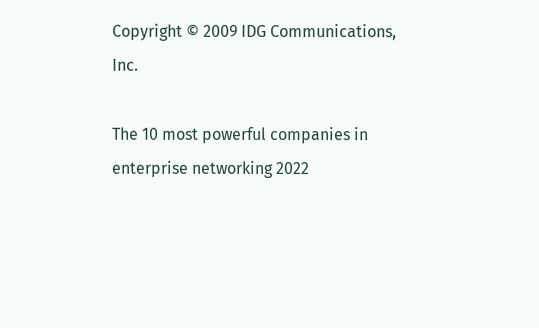Copyright © 2009 IDG Communications, Inc.

The 10 most powerful companies in enterprise networking 2022